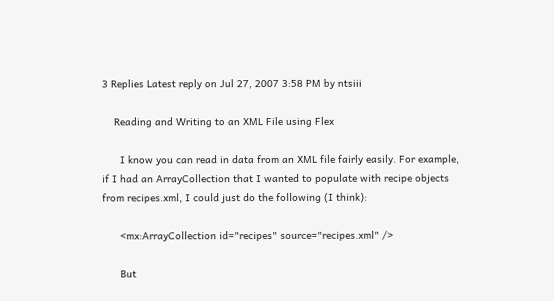3 Replies Latest reply on Jul 27, 2007 3:58 PM by ntsiii

    Reading and Writing to an XML File using Flex

      I know you can read in data from an XML file fairly easily. For example, if I had an ArrayCollection that I wanted to populate with recipe objects from recipes.xml, I could just do the following (I think):

      <mx:ArrayCollection id="recipes" source="recipes.xml" />

      But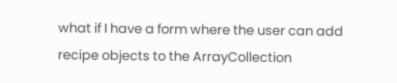what if I have a form where the user can add recipe objects to the ArrayCollection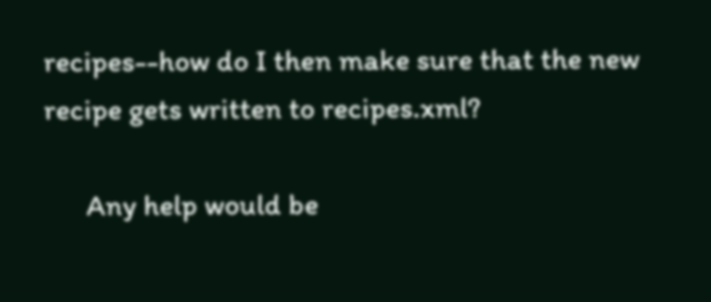recipes--how do I then make sure that the new recipe gets written to recipes.xml?

      Any help would be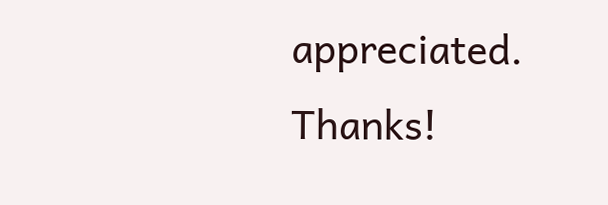appreciated. Thanks!